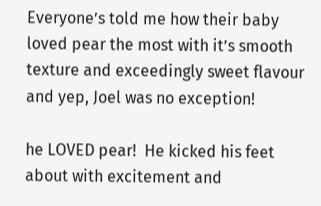Everyone’s told me how their baby loved pear the most with it’s smooth texture and exceedingly sweet flavour and yep, Joel was no exception!

he LOVED pear!  He kicked his feet about with excitement and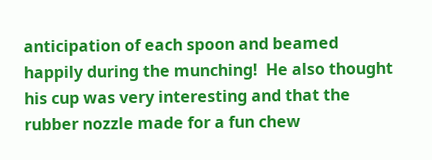anticipation of each spoon and beamed happily during the munching!  He also thought his cup was very interesting and that the rubber nozzle made for a fun chew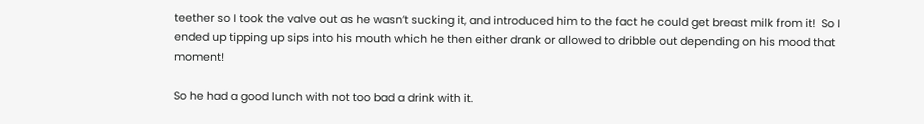teether so I took the valve out as he wasn’t sucking it, and introduced him to the fact he could get breast milk from it!  So I ended up tipping up sips into his mouth which he then either drank or allowed to dribble out depending on his mood that moment!

So he had a good lunch with not too bad a drink with it.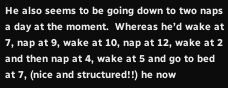He also seems to be going down to two naps a day at the moment.  Whereas he’d wake at 7, nap at 9, wake at 10, nap at 12, wake at 2 and then nap at 4, wake at 5 and go to bed at 7, (nice and structured!!) he now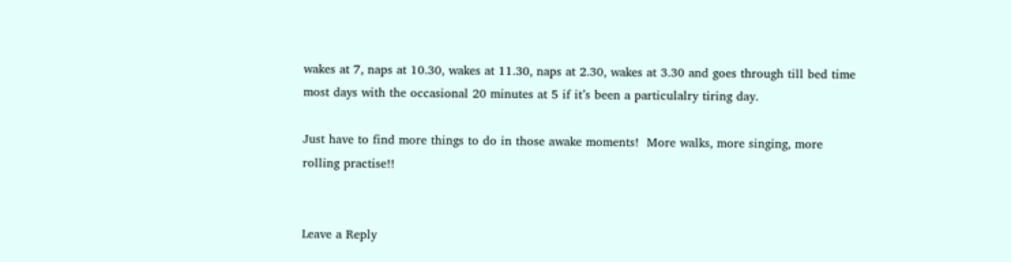wakes at 7, naps at 10.30, wakes at 11.30, naps at 2.30, wakes at 3.30 and goes through till bed time most days with the occasional 20 minutes at 5 if it’s been a particulalry tiring day.

Just have to find more things to do in those awake moments!  More walks, more singing, more rolling practise!!


Leave a Reply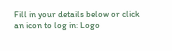Fill in your details below or click an icon to log in: Logo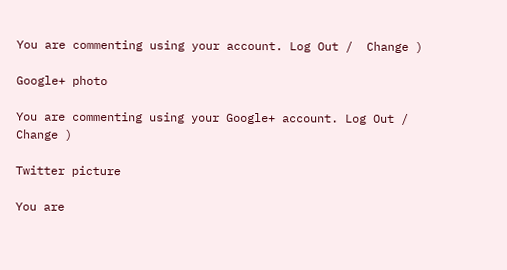You are commenting using your account. Log Out /  Change )

Google+ photo

You are commenting using your Google+ account. Log Out /  Change )

Twitter picture

You are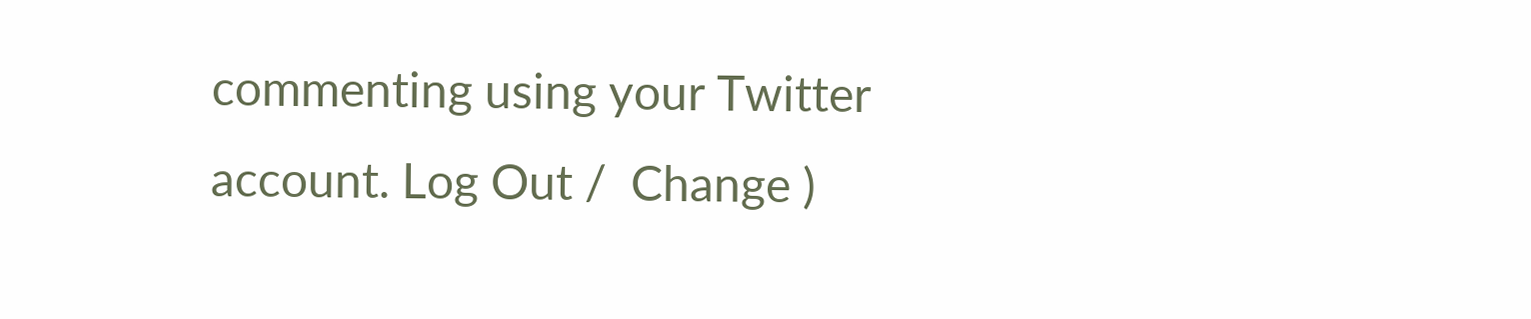commenting using your Twitter account. Log Out /  Change )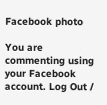Facebook photo

You are commenting using your Facebook account. Log Out /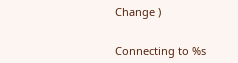Change )


Connecting to %s